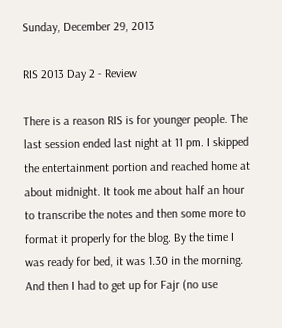Sunday, December 29, 2013

RIS 2013 Day 2 - Review

There is a reason RIS is for younger people. The last session ended last night at 11 pm. I skipped the entertainment portion and reached home at about midnight. It took me about half an hour to transcribe the notes and then some more to format it properly for the blog. By the time I was ready for bed, it was 1.30 in the morning. And then I had to get up for Fajr (no use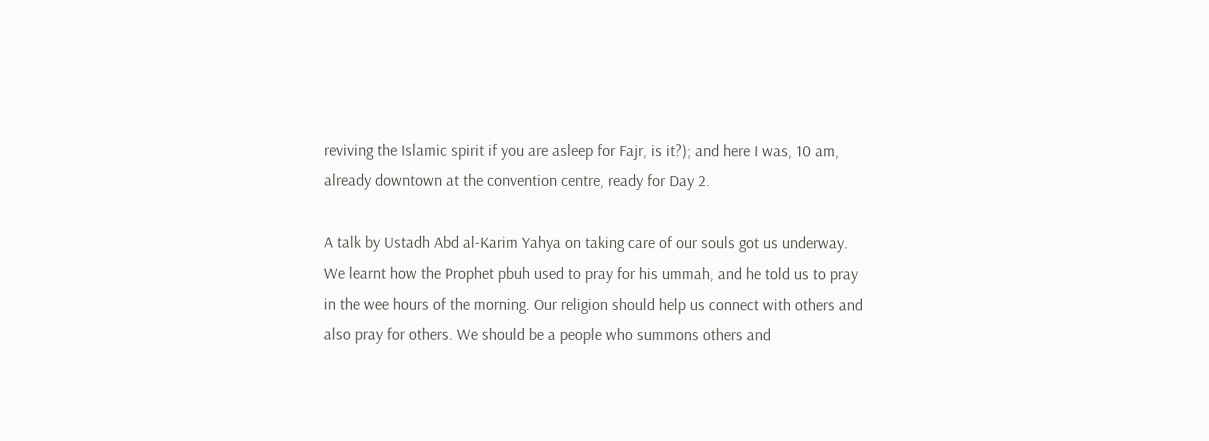reviving the Islamic spirit if you are asleep for Fajr, is it?); and here I was, 10 am, already downtown at the convention centre, ready for Day 2.

A talk by Ustadh Abd al-Karim Yahya on taking care of our souls got us underway. We learnt how the Prophet pbuh used to pray for his ummah, and he told us to pray in the wee hours of the morning. Our religion should help us connect with others and also pray for others. We should be a people who summons others and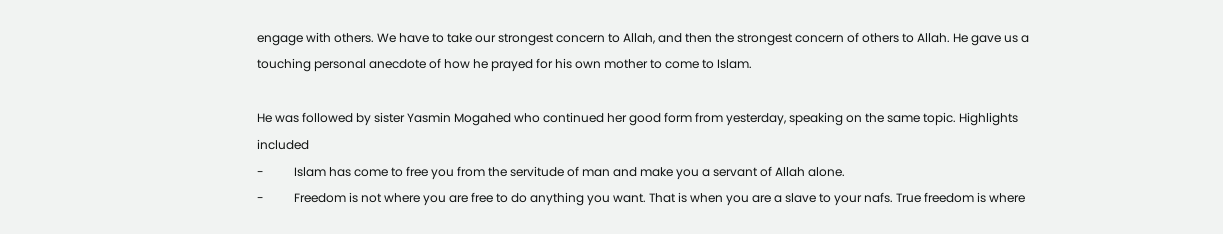engage with others. We have to take our strongest concern to Allah, and then the strongest concern of others to Allah. He gave us a touching personal anecdote of how he prayed for his own mother to come to Islam.

He was followed by sister Yasmin Mogahed who continued her good form from yesterday, speaking on the same topic. Highlights included
-          Islam has come to free you from the servitude of man and make you a servant of Allah alone.
-          Freedom is not where you are free to do anything you want. That is when you are a slave to your nafs. True freedom is where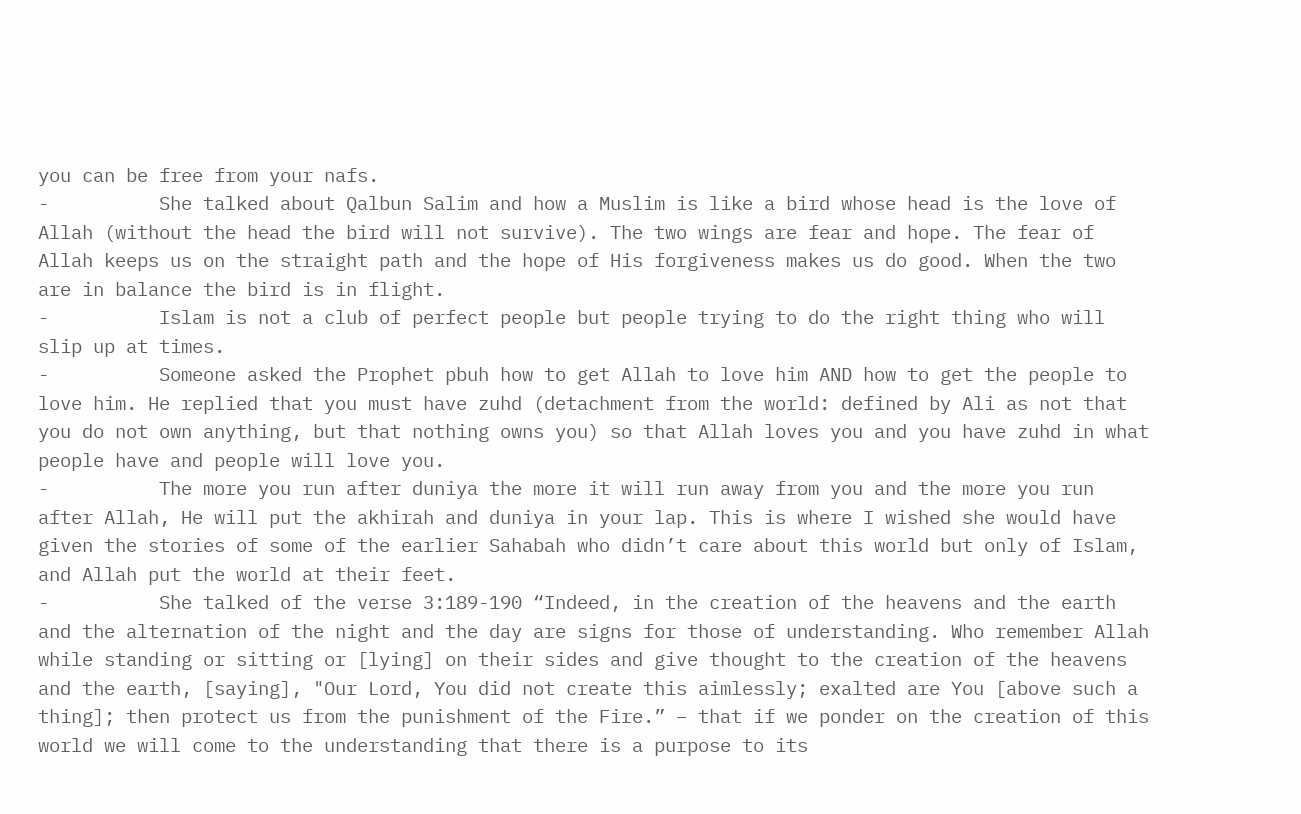you can be free from your nafs.
-          She talked about Qalbun Salim and how a Muslim is like a bird whose head is the love of Allah (without the head the bird will not survive). The two wings are fear and hope. The fear of Allah keeps us on the straight path and the hope of His forgiveness makes us do good. When the two are in balance the bird is in flight.
-          Islam is not a club of perfect people but people trying to do the right thing who will slip up at times.
-          Someone asked the Prophet pbuh how to get Allah to love him AND how to get the people to love him. He replied that you must have zuhd (detachment from the world: defined by Ali as not that you do not own anything, but that nothing owns you) so that Allah loves you and you have zuhd in what people have and people will love you.
-          The more you run after duniya the more it will run away from you and the more you run after Allah, He will put the akhirah and duniya in your lap. This is where I wished she would have given the stories of some of the earlier Sahabah who didn’t care about this world but only of Islam, and Allah put the world at their feet.
-          She talked of the verse 3:189-190 “Indeed, in the creation of the heavens and the earth and the alternation of the night and the day are signs for those of understanding. Who remember Allah while standing or sitting or [lying] on their sides and give thought to the creation of the heavens and the earth, [saying], "Our Lord, You did not create this aimlessly; exalted are You [above such a thing]; then protect us from the punishment of the Fire.” – that if we ponder on the creation of this world we will come to the understanding that there is a purpose to its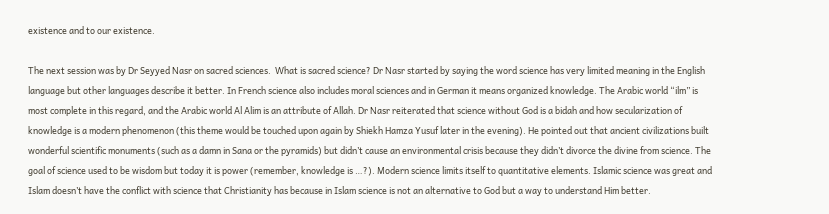existence and to our existence.

The next session was by Dr Seyyed Nasr on sacred sciences.  What is sacred science? Dr Nasr started by saying the word science has very limited meaning in the English language but other languages describe it better. In French science also includes moral sciences and in German it means organized knowledge. The Arabic world “ilm” is most complete in this regard, and the Arabic world Al Alim is an attribute of Allah. Dr Nasr reiterated that science without God is a bidah and how secularization of knowledge is a modern phenomenon (this theme would be touched upon again by Shiekh Hamza Yusuf later in the evening). He pointed out that ancient civilizations built wonderful scientific monuments (such as a damn in Sana or the pyramids) but didn’t cause an environmental crisis because they didn’t divorce the divine from science. The goal of science used to be wisdom but today it is power (remember, knowledge is …?). Modern science limits itself to quantitative elements. Islamic science was great and Islam doesn’t have the conflict with science that Christianity has because in Islam science is not an alternative to God but a way to understand Him better.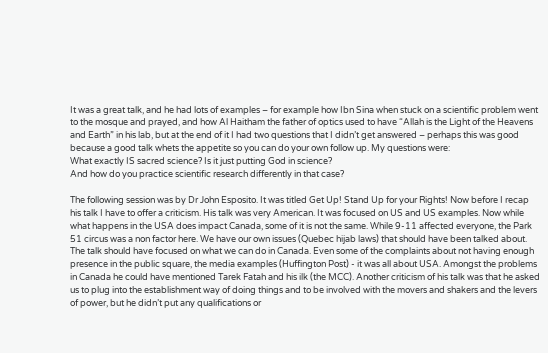It was a great talk, and he had lots of examples – for example how Ibn Sina when stuck on a scientific problem went to the mosque and prayed, and how Al Haitham the father of optics used to have “Allah is the Light of the Heavens and Earth” in his lab, but at the end of it I had two questions that I didn’t get answered – perhaps this was good because a good talk whets the appetite so you can do your own follow up. My questions were:
What exactly IS sacred science? Is it just putting God in science?
And how do you practice scientific research differently in that case?

The following session was by Dr John Esposito. It was titled Get Up! Stand Up for your Rights! Now before I recap his talk I have to offer a criticism. His talk was very American. It was focused on US and US examples. Now while what happens in the USA does impact Canada, some of it is not the same. While 9-11 affected everyone, the Park 51 circus was a non factor here. We have our own issues (Quebec hijab laws) that should have been talked about. The talk should have focused on what we can do in Canada. Even some of the complaints about not having enough presence in the public square, the media examples (Huffington Post) - it was all about USA. Amongst the problems in Canada he could have mentioned Tarek Fatah and his ilk (the MCC). Another criticism of his talk was that he asked us to plug into the establishment way of doing things and to be involved with the movers and shakers and the levers of power, but he didn’t put any qualifications or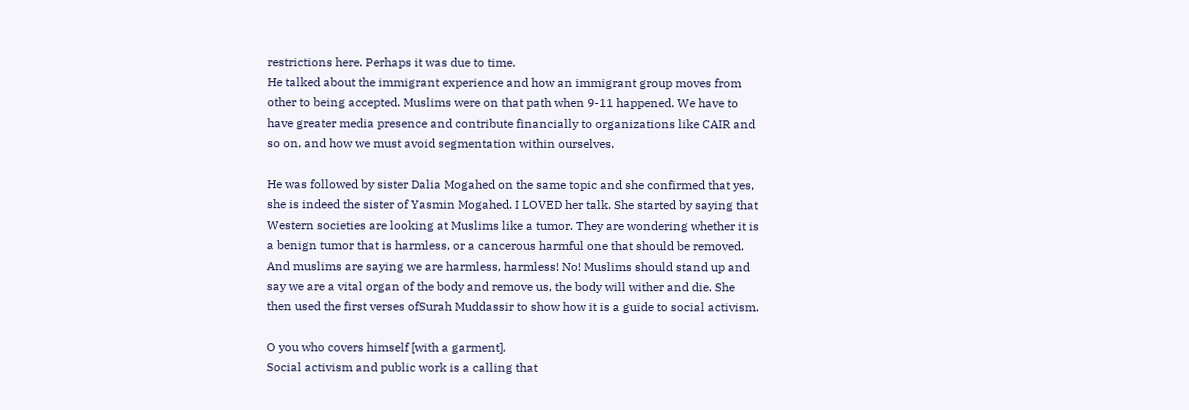restrictions here. Perhaps it was due to time.
He talked about the immigrant experience and how an immigrant group moves from other to being accepted. Muslims were on that path when 9-11 happened. We have to have greater media presence and contribute financially to organizations like CAIR and so on, and how we must avoid segmentation within ourselves.

He was followed by sister Dalia Mogahed on the same topic and she confirmed that yes, she is indeed the sister of Yasmin Mogahed. I LOVED her talk. She started by saying that Western societies are looking at Muslims like a tumor. They are wondering whether it is a benign tumor that is harmless, or a cancerous harmful one that should be removed. And muslims are saying we are harmless, harmless! No! Muslims should stand up and say we are a vital organ of the body and remove us, the body will wither and die. She then used the first verses ofSurah Muddassir to show how it is a guide to social activism.

O you who covers himself [with a garment].
Social activism and public work is a calling that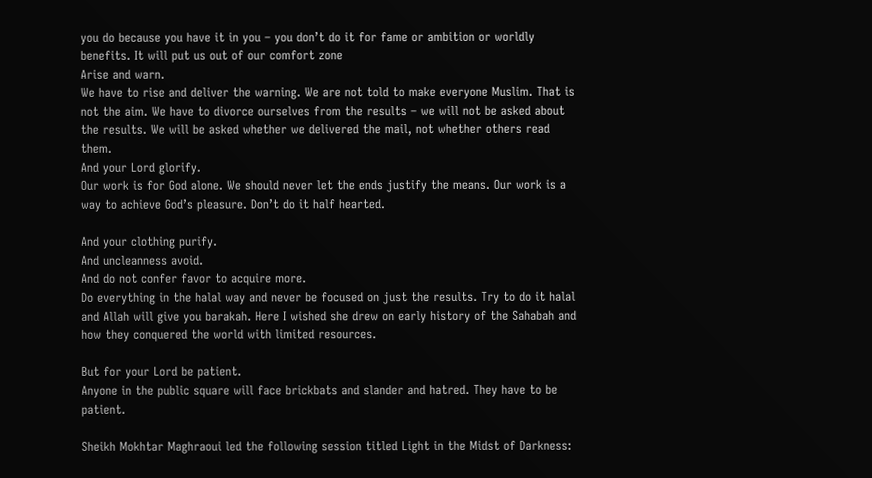you do because you have it in you – you don’t do it for fame or ambition or worldly benefits. It will put us out of our comfort zone
Arise and warn.
We have to rise and deliver the warning. We are not told to make everyone Muslim. That is not the aim. We have to divorce ourselves from the results – we will not be asked about the results. We will be asked whether we delivered the mail, not whether others read them.
And your Lord glorify.
Our work is for God alone. We should never let the ends justify the means. Our work is a way to achieve God’s pleasure. Don’t do it half hearted.

And your clothing purify.
And uncleanness avoid.
And do not confer favor to acquire more.
Do everything in the halal way and never be focused on just the results. Try to do it halal and Allah will give you barakah. Here I wished she drew on early history of the Sahabah and how they conquered the world with limited resources.

But for your Lord be patient.
Anyone in the public square will face brickbats and slander and hatred. They have to be patient.

Sheikh Mokhtar Maghraoui led the following session titled Light in the Midst of Darkness: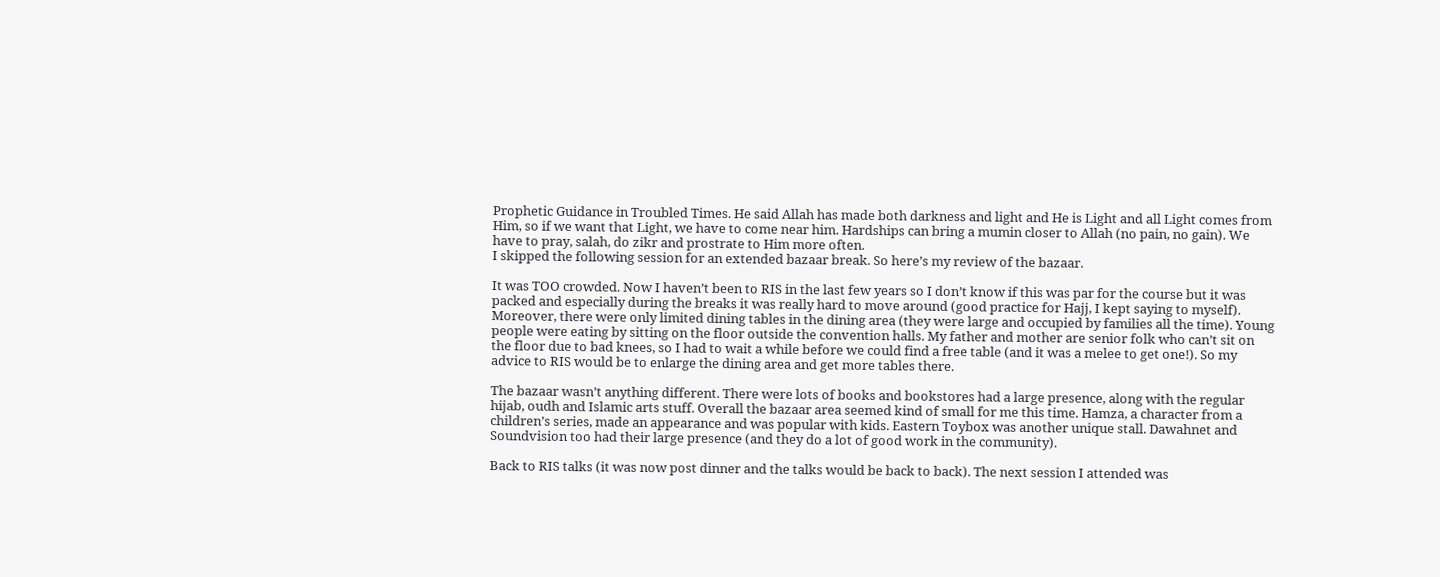Prophetic Guidance in Troubled Times. He said Allah has made both darkness and light and He is Light and all Light comes from Him, so if we want that Light, we have to come near him. Hardships can bring a mumin closer to Allah (no pain, no gain). We have to pray, salah, do zikr and prostrate to Him more often.
I skipped the following session for an extended bazaar break. So here’s my review of the bazaar.

It was TOO crowded. Now I haven’t been to RIS in the last few years so I don’t know if this was par for the course but it was packed and especially during the breaks it was really hard to move around (good practice for Hajj, I kept saying to myself). Moreover, there were only limited dining tables in the dining area (they were large and occupied by families all the time). Young people were eating by sitting on the floor outside the convention halls. My father and mother are senior folk who can’t sit on the floor due to bad knees, so I had to wait a while before we could find a free table (and it was a melee to get one!). So my advice to RIS would be to enlarge the dining area and get more tables there.

The bazaar wasn’t anything different. There were lots of books and bookstores had a large presence, along with the regular hijab, oudh and Islamic arts stuff. Overall the bazaar area seemed kind of small for me this time. Hamza, a character from a children’s series, made an appearance and was popular with kids. Eastern Toybox was another unique stall. Dawahnet and Soundvision too had their large presence (and they do a lot of good work in the community).

Back to RIS talks (it was now post dinner and the talks would be back to back). The next session I attended was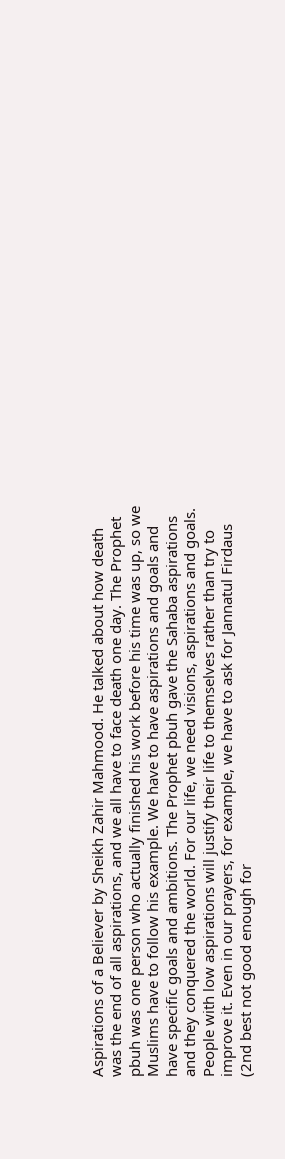Aspirations of a Believer by Sheikh Zahir Mahmood. He talked about how death was the end of all aspirations, and we all have to face death one day. The Prophet pbuh was one person who actually finished his work before his time was up, so we Muslims have to follow his example. We have to have aspirations and goals and have specific goals and ambitions. The Prophet pbuh gave the Sahaba aspirations and they conquered the world. For our life, we need visions, aspirations and goals. People with low aspirations will justify their life to themselves rather than try to improve it. Even in our prayers, for example, we have to ask for Jannatul Firdaus (2nd best not good enough for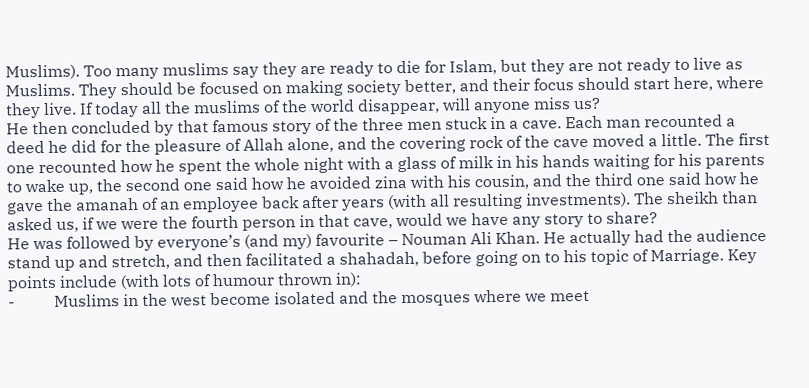Muslims). Too many muslims say they are ready to die for Islam, but they are not ready to live as Muslims. They should be focused on making society better, and their focus should start here, where they live. If today all the muslims of the world disappear, will anyone miss us?
He then concluded by that famous story of the three men stuck in a cave. Each man recounted a deed he did for the pleasure of Allah alone, and the covering rock of the cave moved a little. The first one recounted how he spent the whole night with a glass of milk in his hands waiting for his parents to wake up, the second one said how he avoided zina with his cousin, and the third one said how he gave the amanah of an employee back after years (with all resulting investments). The sheikh than asked us, if we were the fourth person in that cave, would we have any story to share?
He was followed by everyone’s (and my) favourite – Nouman Ali Khan. He actually had the audience stand up and stretch, and then facilitated a shahadah, before going on to his topic of Marriage. Key points include (with lots of humour thrown in):
-          Muslims in the west become isolated and the mosques where we meet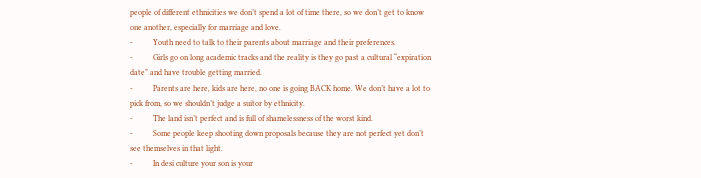people of different ethnicities we don’t spend a lot of time there, so we don’t get to know one another, especially for marriage and love.
-          Youth need to talk to their parents about marriage and their preferences.
-          Girls go on long academic tracks and the reality is they go past a cultural “expiration date” and have trouble getting married.
-          Parents are here, kids are here, no one is going BACK home. We don’t have a lot to pick from, so we shouldn’t judge a suitor by ethnicity.
-          The land isn’t perfect and is full of shamelessness of the worst kind.
-          Some people keep shooting down proposals because they are not perfect yet don’t see themselves in that light.
-          In desi culture your son is your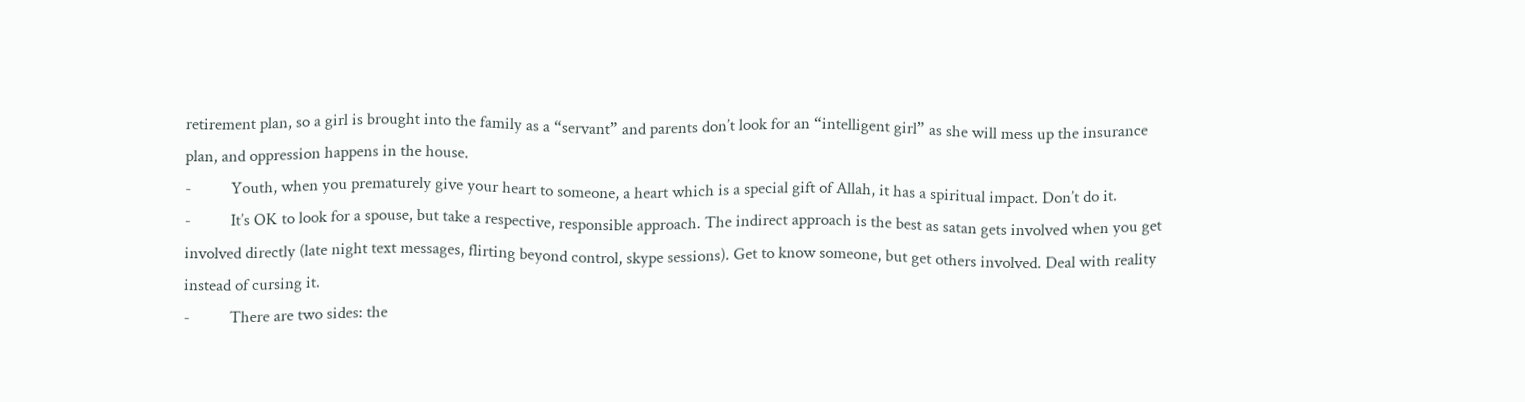retirement plan, so a girl is brought into the family as a “servant” and parents don’t look for an “intelligent girl” as she will mess up the insurance plan, and oppression happens in the house.
-          Youth, when you prematurely give your heart to someone, a heart which is a special gift of Allah, it has a spiritual impact. Don’t do it.
-          It’s OK to look for a spouse, but take a respective, responsible approach. The indirect approach is the best as satan gets involved when you get involved directly (late night text messages, flirting beyond control, skype sessions). Get to know someone, but get others involved. Deal with reality instead of cursing it.
-          There are two sides: the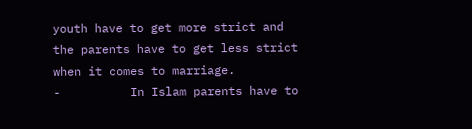youth have to get more strict and the parents have to get less strict when it comes to marriage.
-          In Islam parents have to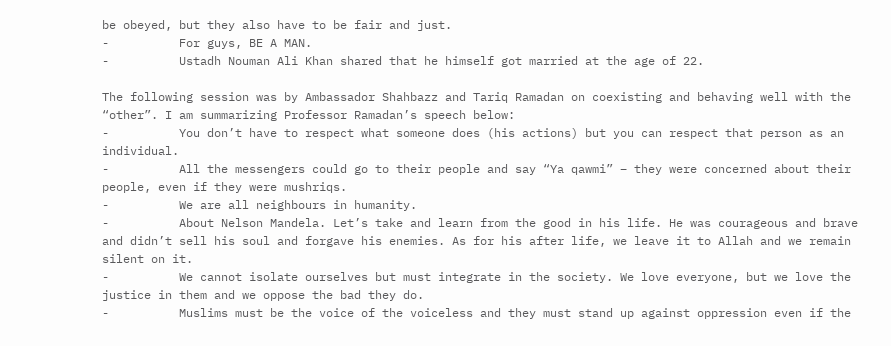be obeyed, but they also have to be fair and just.
-          For guys, BE A MAN.
-          Ustadh Nouman Ali Khan shared that he himself got married at the age of 22.

The following session was by Ambassador Shahbazz and Tariq Ramadan on coexisting and behaving well with the “other”. I am summarizing Professor Ramadan’s speech below:
-          You don’t have to respect what someone does (his actions) but you can respect that person as an individual.
-          All the messengers could go to their people and say “Ya qawmi” – they were concerned about their people, even if they were mushriqs.
-          We are all neighbours in humanity.
-          About Nelson Mandela. Let’s take and learn from the good in his life. He was courageous and brave and didn’t sell his soul and forgave his enemies. As for his after life, we leave it to Allah and we remain silent on it.
-          We cannot isolate ourselves but must integrate in the society. We love everyone, but we love the justice in them and we oppose the bad they do.
-          Muslims must be the voice of the voiceless and they must stand up against oppression even if the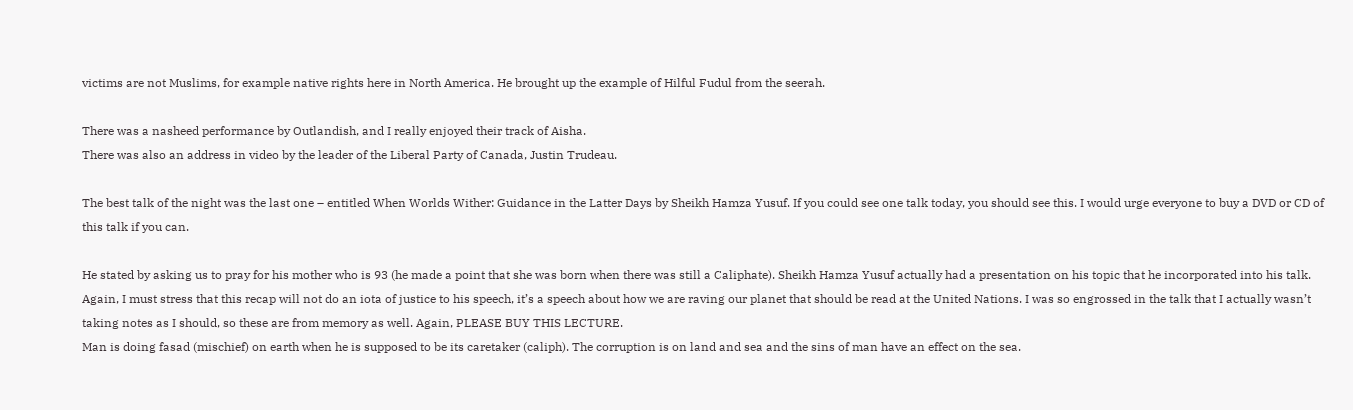victims are not Muslims, for example native rights here in North America. He brought up the example of Hilful Fudul from the seerah.

There was a nasheed performance by Outlandish, and I really enjoyed their track of Aisha.
There was also an address in video by the leader of the Liberal Party of Canada, Justin Trudeau.

The best talk of the night was the last one – entitled When Worlds Wither: Guidance in the Latter Days by Sheikh Hamza Yusuf. If you could see one talk today, you should see this. I would urge everyone to buy a DVD or CD of this talk if you can.

He stated by asking us to pray for his mother who is 93 (he made a point that she was born when there was still a Caliphate). Sheikh Hamza Yusuf actually had a presentation on his topic that he incorporated into his talk. Again, I must stress that this recap will not do an iota of justice to his speech, it’s a speech about how we are raving our planet that should be read at the United Nations. I was so engrossed in the talk that I actually wasn’t taking notes as I should, so these are from memory as well. Again, PLEASE BUY THIS LECTURE.
Man is doing fasad (mischief) on earth when he is supposed to be its caretaker (caliph). The corruption is on land and sea and the sins of man have an effect on the sea.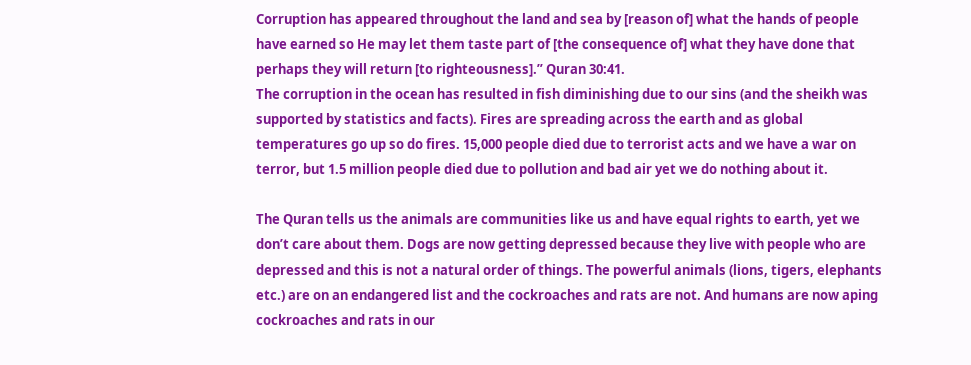Corruption has appeared throughout the land and sea by [reason of] what the hands of people have earned so He may let them taste part of [the consequence of] what they have done that perhaps they will return [to righteousness].” Quran 30:41.
The corruption in the ocean has resulted in fish diminishing due to our sins (and the sheikh was supported by statistics and facts). Fires are spreading across the earth and as global temperatures go up so do fires. 15,000 people died due to terrorist acts and we have a war on terror, but 1.5 million people died due to pollution and bad air yet we do nothing about it.

The Quran tells us the animals are communities like us and have equal rights to earth, yet we don’t care about them. Dogs are now getting depressed because they live with people who are depressed and this is not a natural order of things. The powerful animals (lions, tigers, elephants etc.) are on an endangered list and the cockroaches and rats are not. And humans are now aping cockroaches and rats in our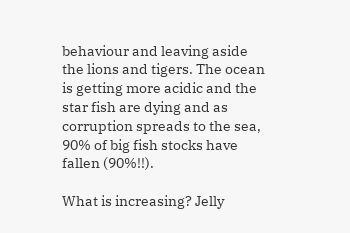behaviour and leaving aside the lions and tigers. The ocean is getting more acidic and the star fish are dying and as corruption spreads to the sea, 90% of big fish stocks have fallen (90%!!).

What is increasing? Jelly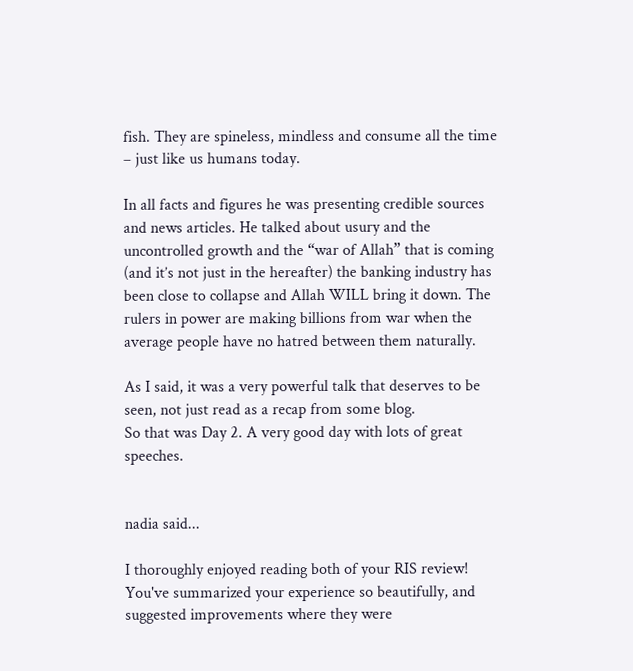fish. They are spineless, mindless and consume all the time – just like us humans today.

In all facts and figures he was presenting credible sources and news articles. He talked about usury and the uncontrolled growth and the “war of Allah” that is coming (and it’s not just in the hereafter) the banking industry has been close to collapse and Allah WILL bring it down. The rulers in power are making billions from war when the average people have no hatred between them naturally.

As I said, it was a very powerful talk that deserves to be seen, not just read as a recap from some blog.
So that was Day 2. A very good day with lots of great speeches.


nadia said...

I thoroughly enjoyed reading both of your RIS review! You've summarized your experience so beautifully, and suggested improvements where they were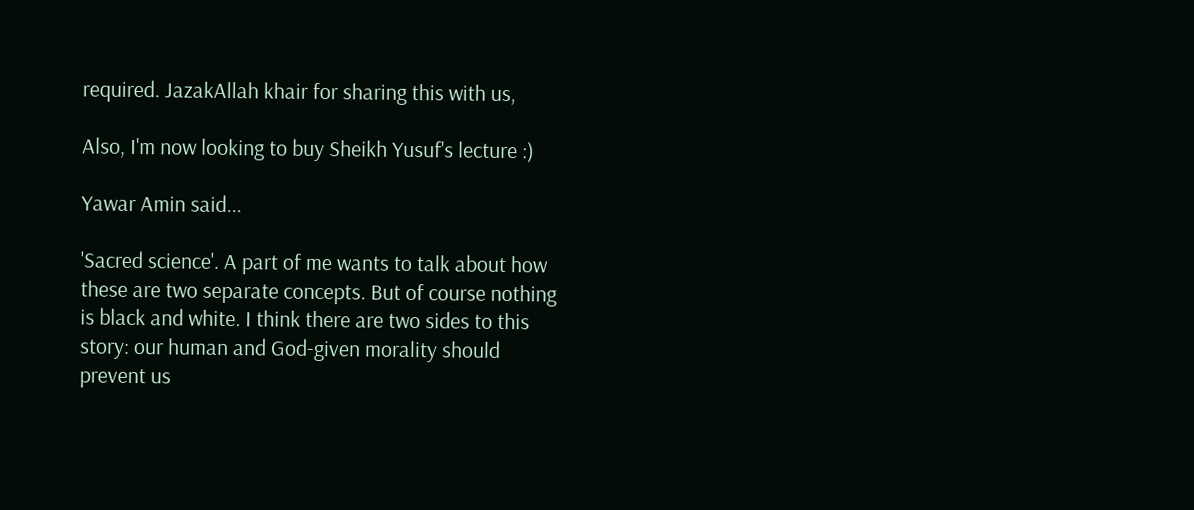required. JazakAllah khair for sharing this with us,

Also, I'm now looking to buy Sheikh Yusuf's lecture :)

Yawar Amin said...

'Sacred science'. A part of me wants to talk about how these are two separate concepts. But of course nothing is black and white. I think there are two sides to this story: our human and God-given morality should prevent us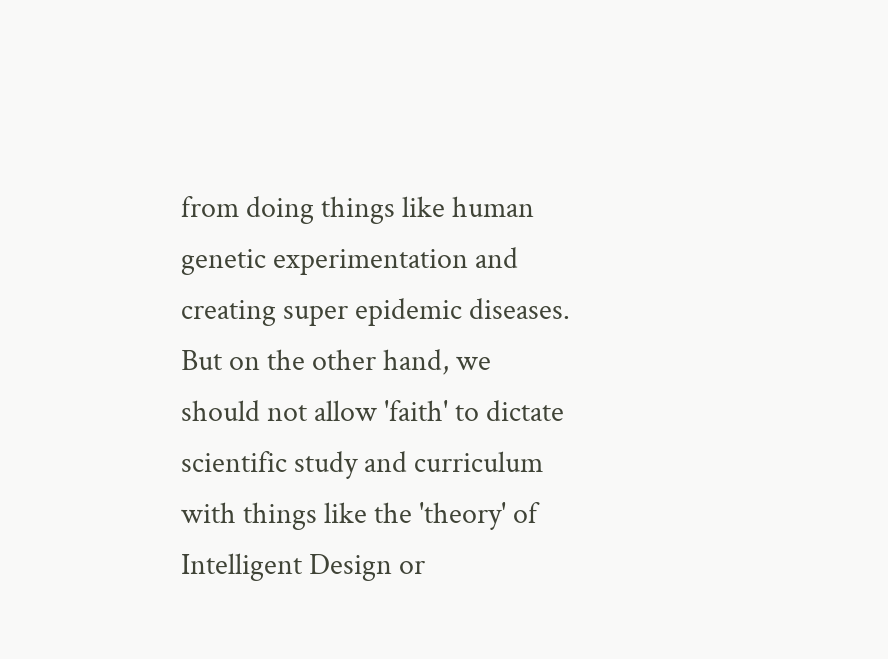from doing things like human genetic experimentation and creating super epidemic diseases. But on the other hand, we should not allow 'faith' to dictate scientific study and curriculum with things like the 'theory' of Intelligent Design or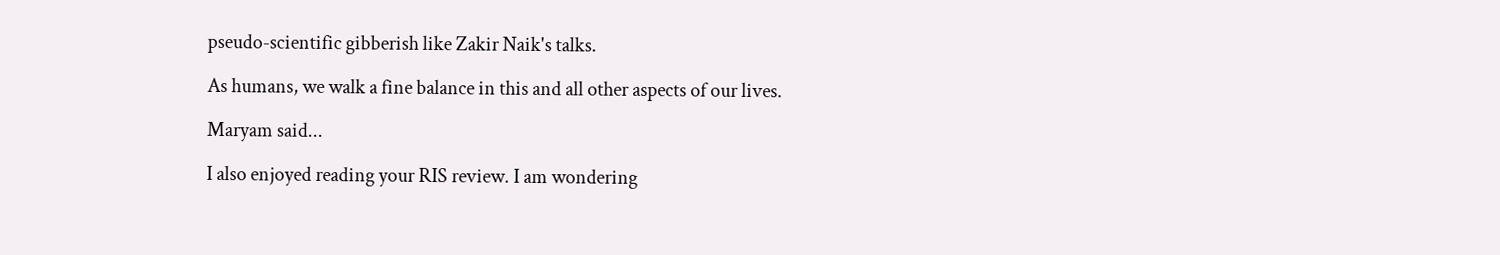pseudo-scientific gibberish like Zakir Naik's talks.

As humans, we walk a fine balance in this and all other aspects of our lives.

Maryam said...

I also enjoyed reading your RIS review. I am wondering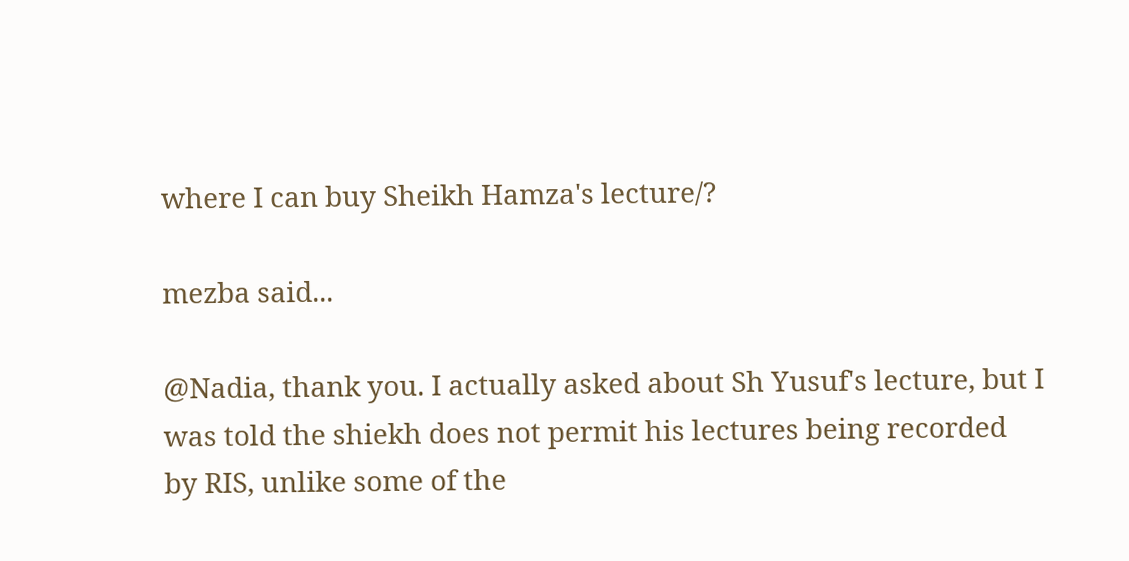where I can buy Sheikh Hamza's lecture/?

mezba said...

@Nadia, thank you. I actually asked about Sh Yusuf's lecture, but I was told the shiekh does not permit his lectures being recorded by RIS, unlike some of the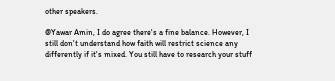other speakers.

@Yawar Amin, I do agree there's a fine balance. However, I still don't understand how faith will restrict science any differently if it's mixed. You still have to research your stuff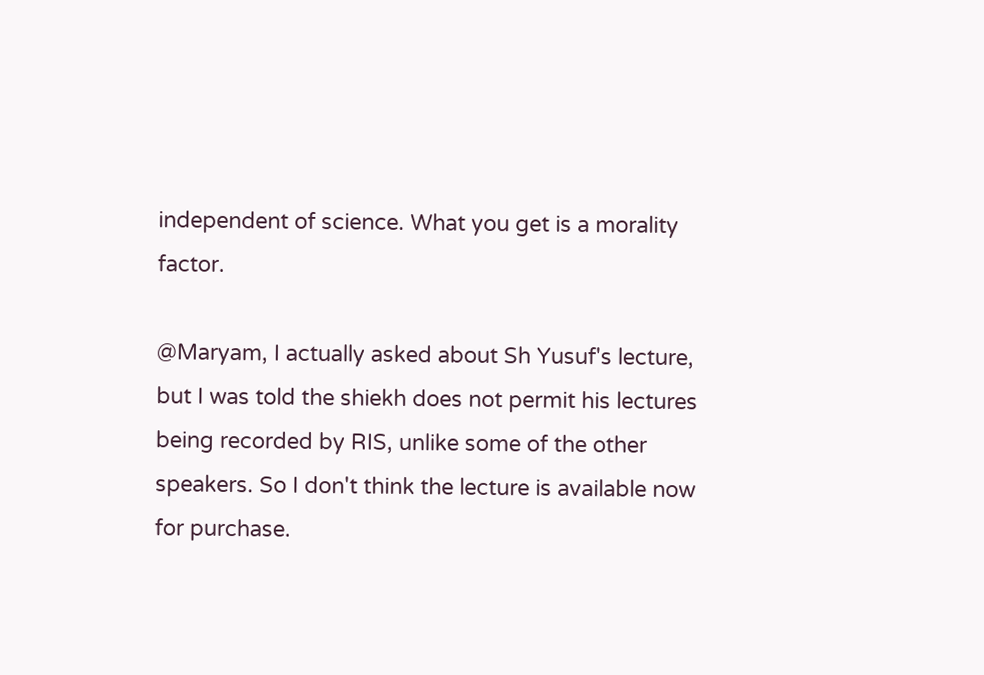independent of science. What you get is a morality factor.

@Maryam, I actually asked about Sh Yusuf's lecture, but I was told the shiekh does not permit his lectures being recorded by RIS, unlike some of the other speakers. So I don't think the lecture is available now for purchase.